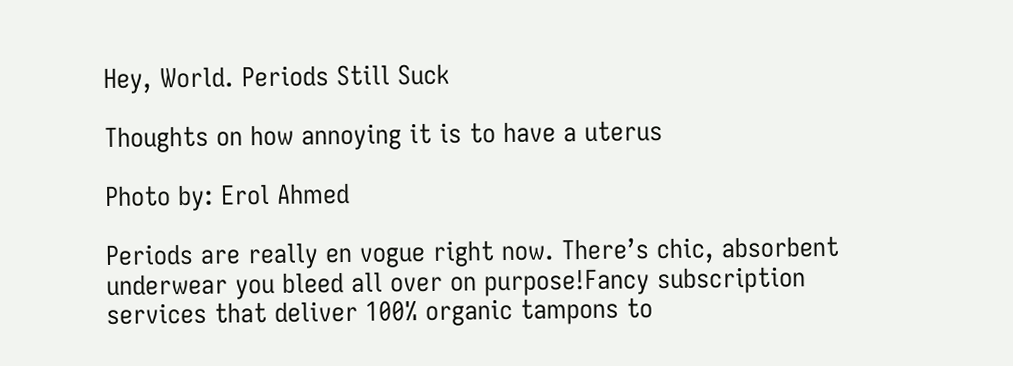Hey, World. Periods Still Suck

Thoughts on how annoying it is to have a uterus

Photo by: Erol Ahmed

Periods are really en vogue right now. There’s chic, absorbent underwear you bleed all over on purpose!Fancy subscription services that deliver 100% organic tampons to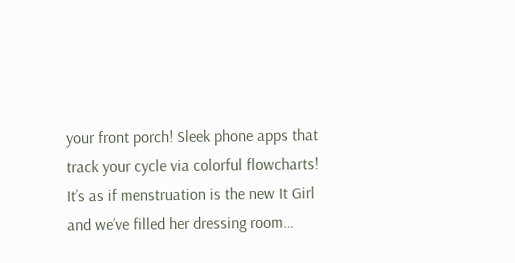your front porch! Sleek phone apps that track your cycle via colorful flowcharts! It’s as if menstruation is the new It Girl and we’ve filled her dressing room…